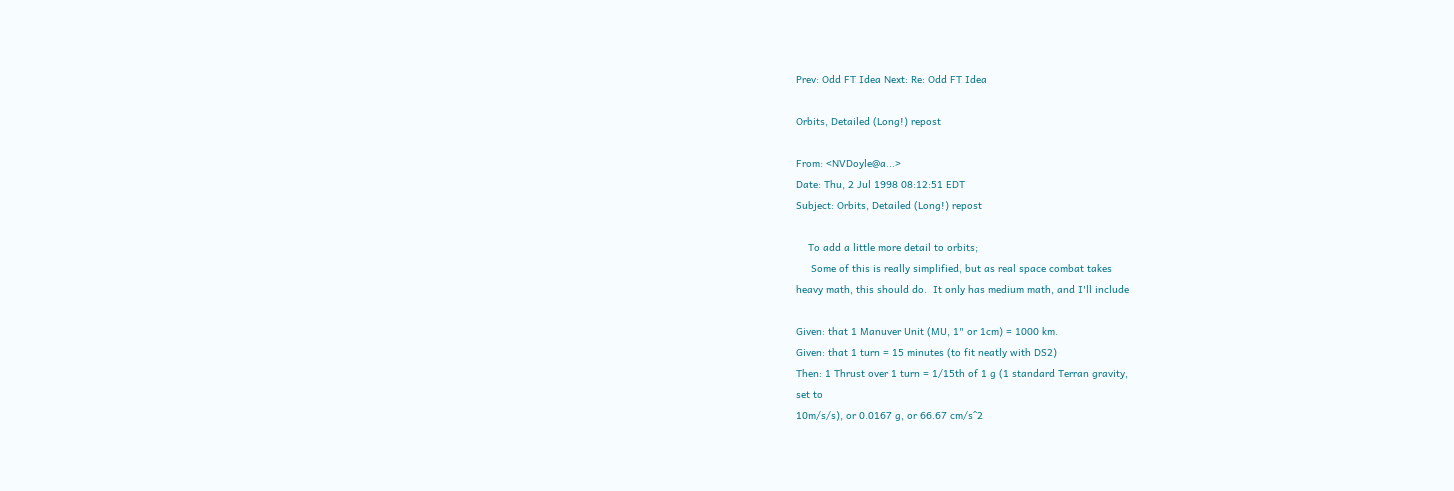Prev: Odd FT Idea Next: Re: Odd FT Idea

Orbits, Detailed (Long!) repost

From: <NVDoyle@a...>
Date: Thu, 2 Jul 1998 08:12:51 EDT
Subject: Orbits, Detailed (Long!) repost

    To add a little more detail to orbits;
     Some of this is really simplified, but as real space combat takes
heavy math, this should do.  It only has medium math, and I'll include

Given: that 1 Manuver Unit (MU, 1" or 1cm) = 1000 km.
Given: that 1 turn = 15 minutes (to fit neatly with DS2)
Then: 1 Thrust over 1 turn = 1/15th of 1 g (1 standard Terran gravity,
set to
10m/s/s), or 0.0167 g, or 66.67 cm/s^2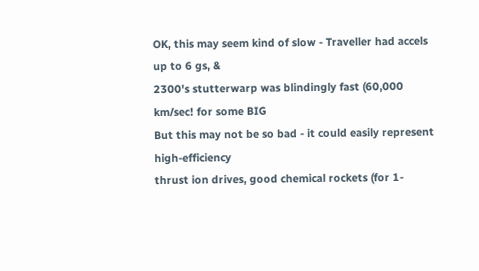OK, this may seem kind of slow - Traveller had accels up to 6 gs, &
2300's stutterwarp was blindingly fast (60,000 km/sec! for some BIG
But this may not be so bad - it could easily represent high-efficiency
thrust ion drives, good chemical rockets (for 1-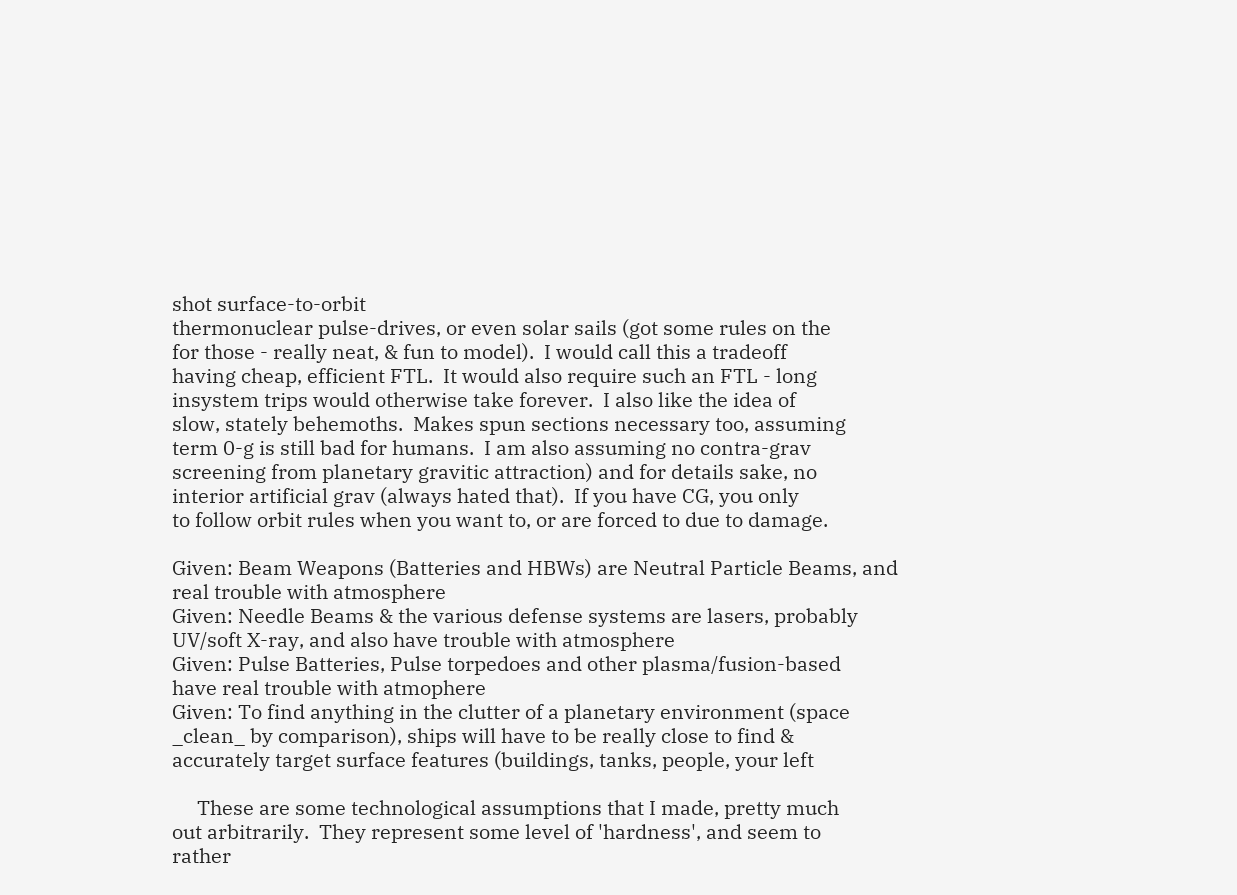shot surface-to-orbit
thermonuclear pulse-drives, or even solar sails (got some rules on the
for those - really neat, & fun to model).  I would call this a tradeoff
having cheap, efficient FTL.  It would also require such an FTL - long
insystem trips would otherwise take forever.  I also like the idea of
slow, stately behemoths.  Makes spun sections necessary too, assuming
term 0-g is still bad for humans.  I am also assuming no contra-grav
screening from planetary gravitic attraction) and for details sake, no
interior artificial grav (always hated that).  If you have CG, you only
to follow orbit rules when you want to, or are forced to due to damage.

Given: Beam Weapons (Batteries and HBWs) are Neutral Particle Beams, and
real trouble with atmosphere
Given: Needle Beams & the various defense systems are lasers, probably
UV/soft X-ray, and also have trouble with atmosphere
Given: Pulse Batteries, Pulse torpedoes and other plasma/fusion-based
have real trouble with atmophere
Given: To find anything in the clutter of a planetary environment (space
_clean_ by comparison), ships will have to be really close to find &
accurately target surface features (buildings, tanks, people, your left

     These are some technological assumptions that I made, pretty much
out arbitrarily.  They represent some level of 'hardness', and seem to
rather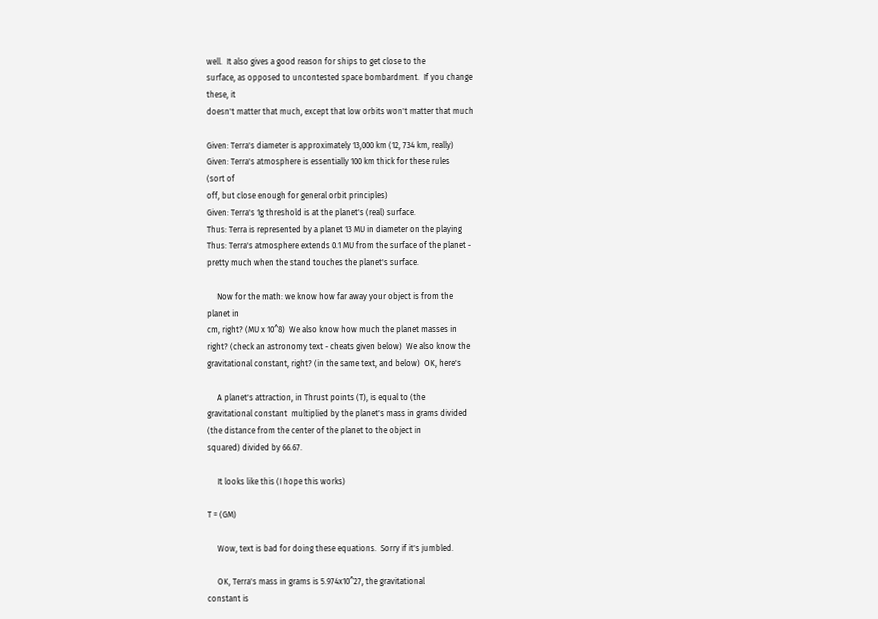well.  It also gives a good reason for ships to get close to the
surface, as opposed to uncontested space bombardment.  If you change
these, it
doesn't matter that much, except that low orbits won't matter that much

Given: Terra's diameter is approximately 13,000 km (12, 734 km, really)
Given: Terra's atmosphere is essentially 100 km thick for these rules
(sort of
off, but close enough for general orbit principles)
Given: Terra's 1g threshold is at the planet's (real) surface.
Thus: Terra is represented by a planet 13 MU in diameter on the playing
Thus: Terra's atmosphere extends 0.1 MU from the surface of the planet -
pretty much when the stand touches the planet's surface.

     Now for the math: we know how far away your object is from the
planet in
cm, right? (MU x 10^8)  We also know how much the planet masses in
right? (check an astronomy text - cheats given below)  We also know the
gravitational constant, right? (in the same text, and below)  OK, here's

     A planet's attraction, in Thrust points (T), is equal to (the
gravitational constant  multiplied by the planet's mass in grams divided
(the distance from the center of the planet to the object in
squared) divided by 66.67.

     It looks like this (I hope this works)

T = (GM)

     Wow, text is bad for doing these equations.  Sorry if it's jumbled.

     OK, Terra's mass in grams is 5.974x10^27, the gravitational
constant is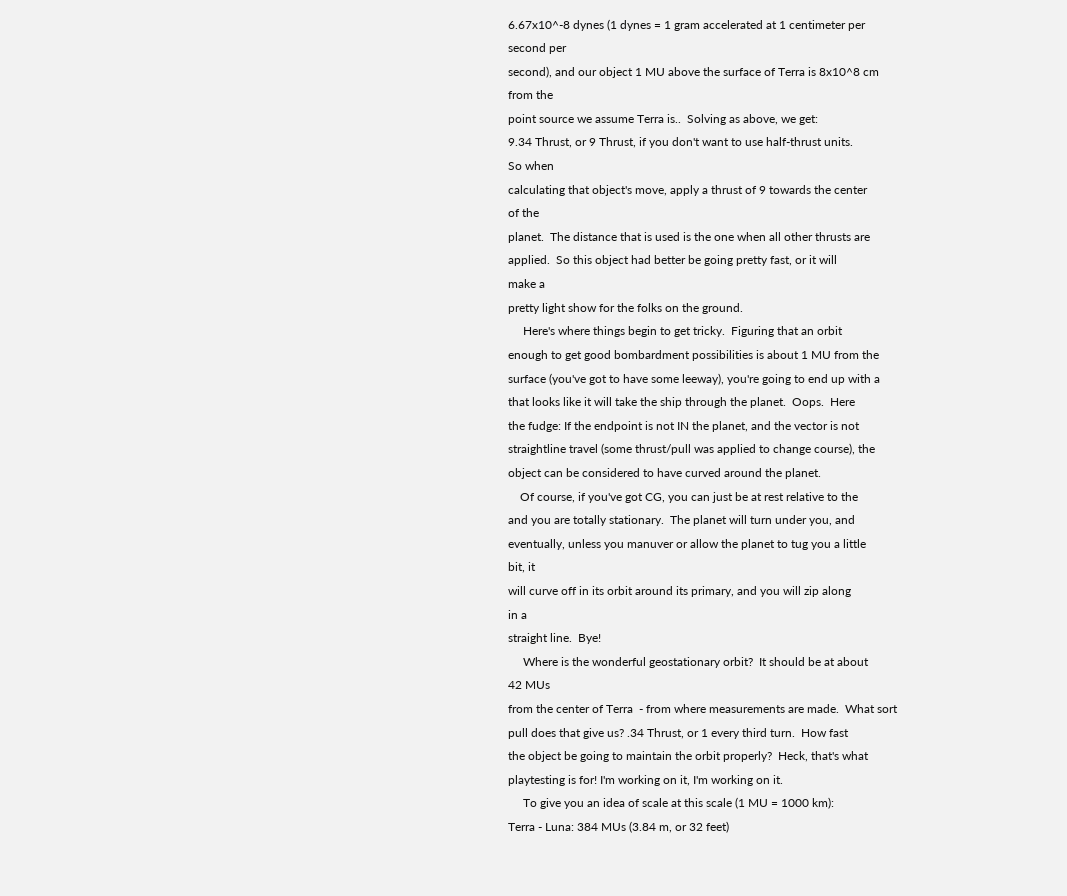6.67x10^-8 dynes (1 dynes = 1 gram accelerated at 1 centimeter per
second per
second), and our object 1 MU above the surface of Terra is 8x10^8 cm
from the
point source we assume Terra is..  Solving as above, we get:
9.34 Thrust, or 9 Thrust, if you don't want to use half-thrust units.
So when
calculating that object's move, apply a thrust of 9 towards the center
of the
planet.  The distance that is used is the one when all other thrusts are
applied.  So this object had better be going pretty fast, or it will
make a
pretty light show for the folks on the ground.
     Here's where things begin to get tricky.  Figuring that an orbit
enough to get good bombardment possibilities is about 1 MU from the
surface (you've got to have some leeway), you're going to end up with a
that looks like it will take the ship through the planet.  Oops.  Here
the fudge: If the endpoint is not IN the planet, and the vector is not
straightline travel (some thrust/pull was applied to change course), the
object can be considered to have curved around the planet.
    Of course, if you've got CG, you can just be at rest relative to the
and you are totally stationary.  The planet will turn under you, and
eventually, unless you manuver or allow the planet to tug you a little
bit, it
will curve off in its orbit around its primary, and you will zip along
in a
straight line.  Bye!
     Where is the wonderful geostationary orbit?  It should be at about
42 MUs
from the center of Terra  - from where measurements are made.  What sort
pull does that give us? .34 Thrust, or 1 every third turn.  How fast
the object be going to maintain the orbit properly?  Heck, that's what
playtesting is for! I'm working on it, I'm working on it.
     To give you an idea of scale at this scale (1 MU = 1000 km):
Terra - Luna: 384 MUs (3.84 m, or 32 feet)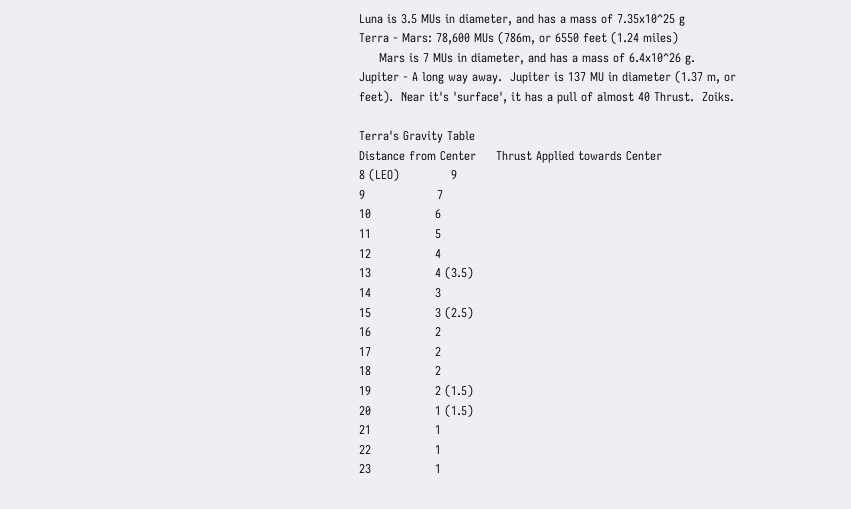Luna is 3.5 MUs in diameter, and has a mass of 7.35x10^25 g
Terra - Mars: 78,600 MUs (786m, or 6550 feet (1.24 miles)
     Mars is 7 MUs in diameter, and has a mass of 6.4x10^26 g.
Jupiter - A long way away.  Jupiter is 137 MU in diameter (1.37 m, or
feet).  Near it's 'surface', it has a pull of almost 40 Thrust.  Zoiks.

Terra's Gravity Table
Distance from Center     Thrust Applied towards Center
8 (LEO)             9
9                  7
10                6
11                5
12                4
13                4 (3.5)
14                3
15                3 (2.5)
16                2
17                2
18                2
19                2 (1.5)
20                1 (1.5)
21                1
22                1
23                1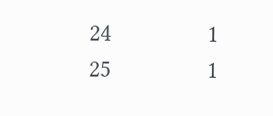24                1
25                1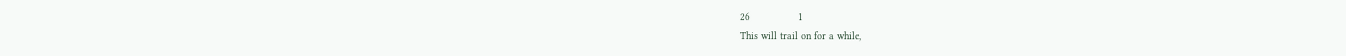26                1
This will trail on for a while,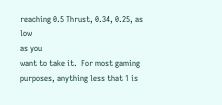reaching 0.5 Thrust, 0.34, 0.25, as low
as you
want to take it.  For most gaming purposes, anything less that 1 is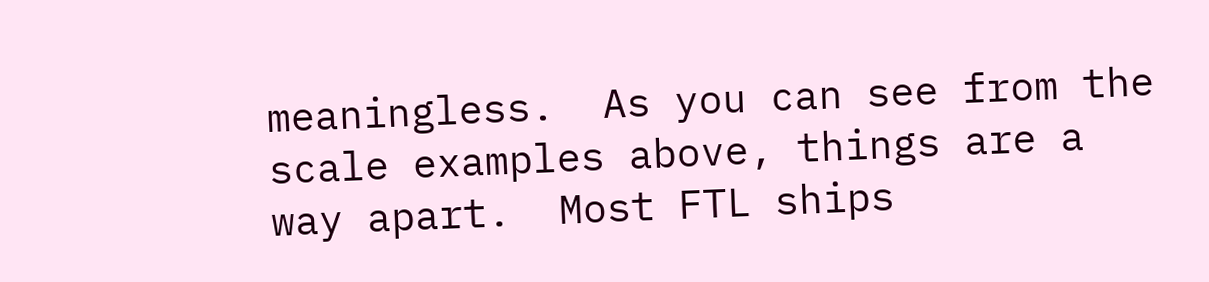meaningless.  As you can see from the scale examples above, things are a
way apart.  Most FTL ships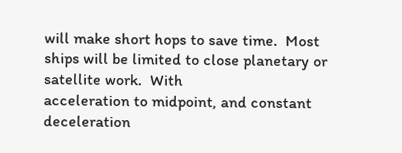will make short hops to save time.  Most
ships will be limited to close planetary or satellite work.  With
acceleration to midpoint, and constant deceleration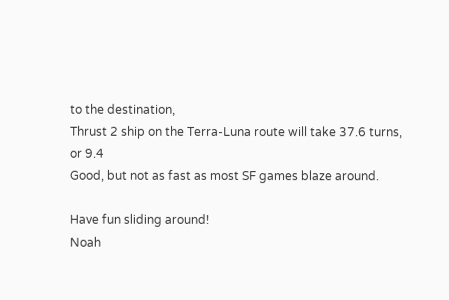to the destination,
Thrust 2 ship on the Terra-Luna route will take 37.6 turns, or 9.4
Good, but not as fast as most SF games blaze around.

Have fun sliding around!
Noah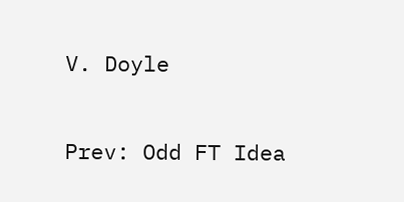V. Doyle

Prev: Odd FT Idea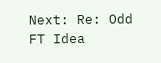Next: Re: Odd FT Idea